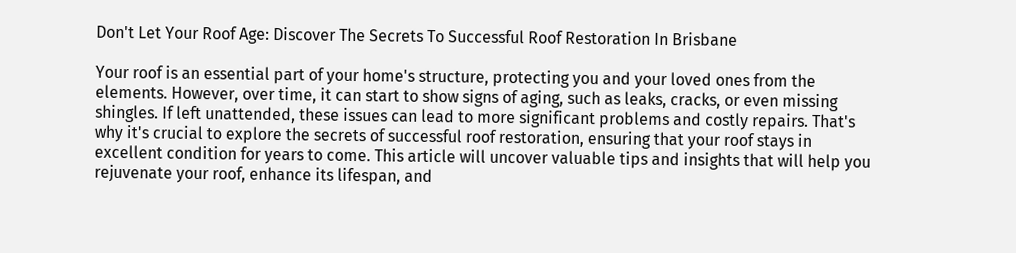Don't Let Your Roof Age: Discover The Secrets To Successful Roof Restoration In Brisbane

Your roof is an essential part of your home's structure, protecting you and your loved ones from the elements. However, over time, it can start to show signs of aging, such as leaks, cracks, or even missing shingles. If left unattended, these issues can lead to more significant problems and costly repairs. That's why it's crucial to explore the secrets of successful roof restoration, ensuring that your roof stays in excellent condition for years to come. This article will uncover valuable tips and insights that will help you rejuvenate your roof, enhance its lifespan, and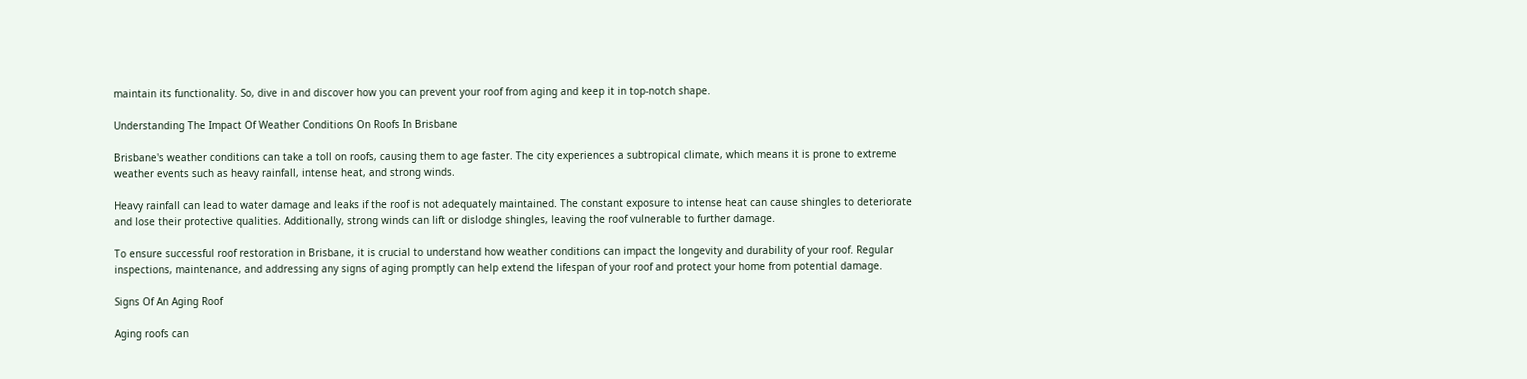maintain its functionality. So, dive in and discover how you can prevent your roof from aging and keep it in top-notch shape.

Understanding The Impact Of Weather Conditions On Roofs In Brisbane

Brisbane's weather conditions can take a toll on roofs, causing them to age faster. The city experiences a subtropical climate, which means it is prone to extreme weather events such as heavy rainfall, intense heat, and strong winds.

Heavy rainfall can lead to water damage and leaks if the roof is not adequately maintained. The constant exposure to intense heat can cause shingles to deteriorate and lose their protective qualities. Additionally, strong winds can lift or dislodge shingles, leaving the roof vulnerable to further damage.

To ensure successful roof restoration in Brisbane, it is crucial to understand how weather conditions can impact the longevity and durability of your roof. Regular inspections, maintenance, and addressing any signs of aging promptly can help extend the lifespan of your roof and protect your home from potential damage.

Signs Of An Aging Roof

Aging roofs can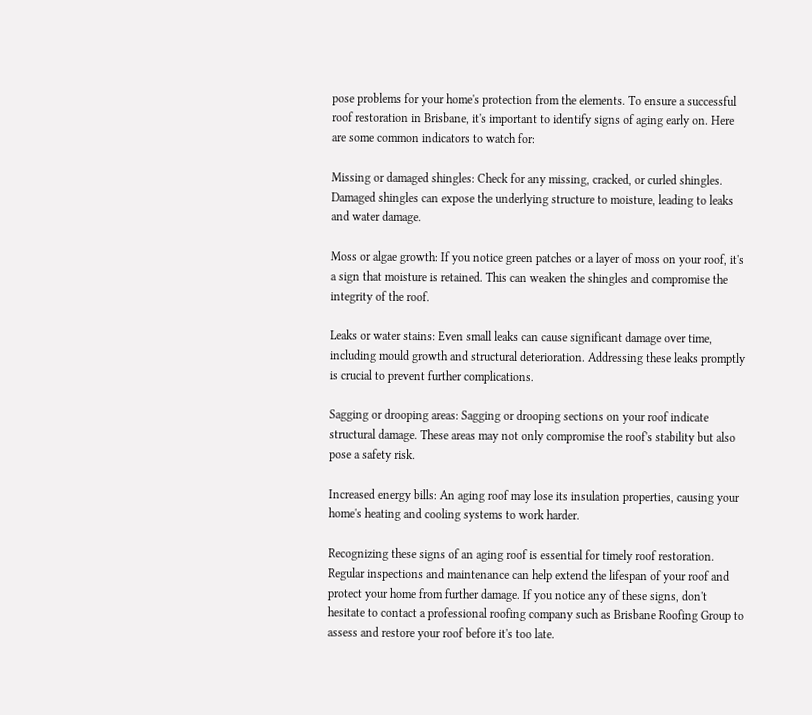pose problems for your home's protection from the elements. To ensure a successful roof restoration in Brisbane, it's important to identify signs of aging early on. Here are some common indicators to watch for:

Missing or damaged shingles: Check for any missing, cracked, or curled shingles. Damaged shingles can expose the underlying structure to moisture, leading to leaks and water damage.

Moss or algae growth: If you notice green patches or a layer of moss on your roof, it's a sign that moisture is retained. This can weaken the shingles and compromise the integrity of the roof.

Leaks or water stains: Even small leaks can cause significant damage over time, including mould growth and structural deterioration. Addressing these leaks promptly is crucial to prevent further complications.

Sagging or drooping areas: Sagging or drooping sections on your roof indicate structural damage. These areas may not only compromise the roof's stability but also pose a safety risk.

Increased energy bills: An aging roof may lose its insulation properties, causing your home's heating and cooling systems to work harder.

Recognizing these signs of an aging roof is essential for timely roof restoration. Regular inspections and maintenance can help extend the lifespan of your roof and protect your home from further damage. If you notice any of these signs, don't hesitate to contact a professional roofing company such as Brisbane Roofing Group to assess and restore your roof before it's too late.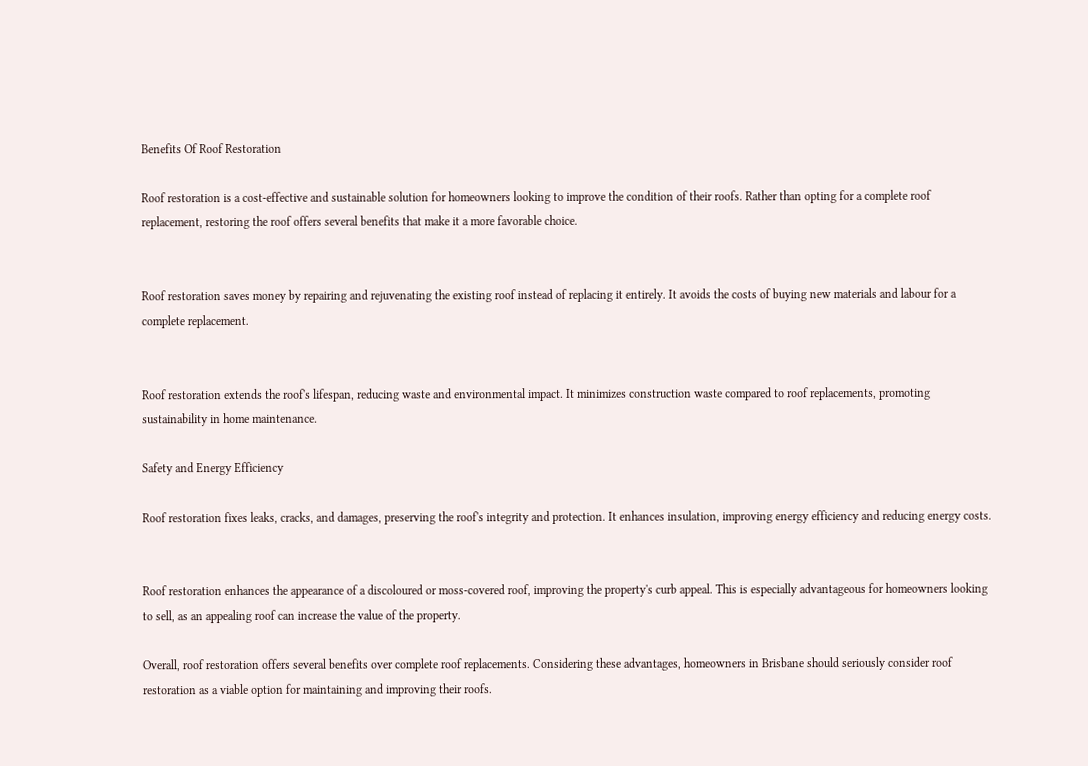Benefits Of Roof Restoration

Roof restoration is a cost-effective and sustainable solution for homeowners looking to improve the condition of their roofs. Rather than opting for a complete roof replacement, restoring the roof offers several benefits that make it a more favorable choice.


Roof restoration saves money by repairing and rejuvenating the existing roof instead of replacing it entirely. It avoids the costs of buying new materials and labour for a complete replacement.


Roof restoration extends the roof's lifespan, reducing waste and environmental impact. It minimizes construction waste compared to roof replacements, promoting sustainability in home maintenance.

Safety and Energy Efficiency

Roof restoration fixes leaks, cracks, and damages, preserving the roof's integrity and protection. It enhances insulation, improving energy efficiency and reducing energy costs.


Roof restoration enhances the appearance of a discoloured or moss-covered roof, improving the property's curb appeal. This is especially advantageous for homeowners looking to sell, as an appealing roof can increase the value of the property.

Overall, roof restoration offers several benefits over complete roof replacements. Considering these advantages, homeowners in Brisbane should seriously consider roof restoration as a viable option for maintaining and improving their roofs.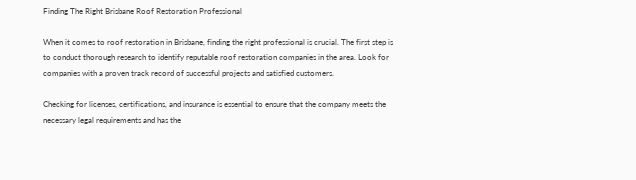Finding The Right Brisbane Roof Restoration Professional

When it comes to roof restoration in Brisbane, finding the right professional is crucial. The first step is to conduct thorough research to identify reputable roof restoration companies in the area. Look for companies with a proven track record of successful projects and satisfied customers.

Checking for licenses, certifications, and insurance is essential to ensure that the company meets the necessary legal requirements and has the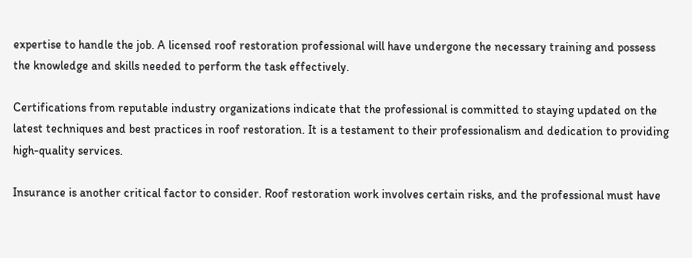expertise to handle the job. A licensed roof restoration professional will have undergone the necessary training and possess the knowledge and skills needed to perform the task effectively.

Certifications from reputable industry organizations indicate that the professional is committed to staying updated on the latest techniques and best practices in roof restoration. It is a testament to their professionalism and dedication to providing high-quality services.

Insurance is another critical factor to consider. Roof restoration work involves certain risks, and the professional must have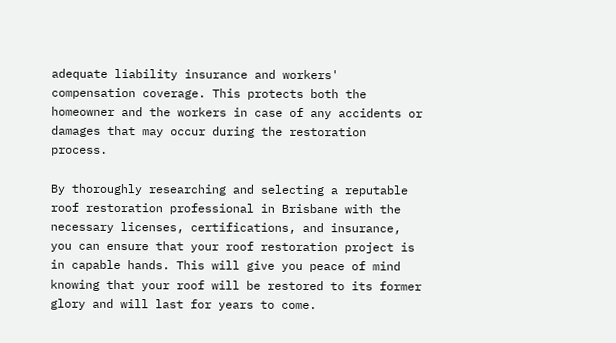adequate liability insurance and workers' compensation coverage. This protects both the homeowner and the workers in case of any accidents or damages that may occur during the restoration process.

By thoroughly researching and selecting a reputable roof restoration professional in Brisbane with the necessary licenses, certifications, and insurance, you can ensure that your roof restoration project is in capable hands. This will give you peace of mind knowing that your roof will be restored to its former glory and will last for years to come.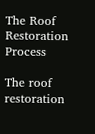The Roof Restoration Process

The roof restoration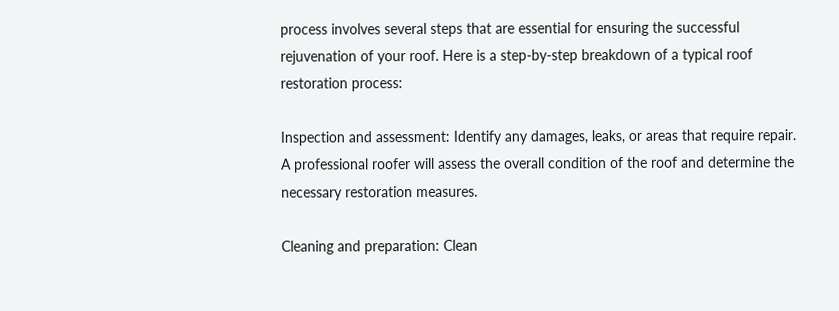process involves several steps that are essential for ensuring the successful rejuvenation of your roof. Here is a step-by-step breakdown of a typical roof restoration process:

Inspection and assessment: Identify any damages, leaks, or areas that require repair. A professional roofer will assess the overall condition of the roof and determine the necessary restoration measures.

Cleaning and preparation: Clean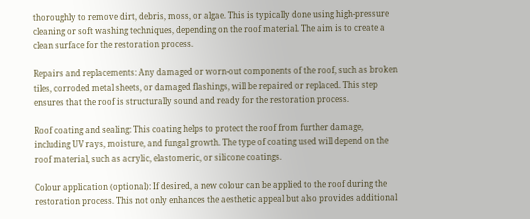thoroughly to remove dirt, debris, moss, or algae. This is typically done using high-pressure cleaning or soft washing techniques, depending on the roof material. The aim is to create a clean surface for the restoration process.

Repairs and replacements: Any damaged or worn-out components of the roof, such as broken tiles, corroded metal sheets, or damaged flashings, will be repaired or replaced. This step ensures that the roof is structurally sound and ready for the restoration process.

Roof coating and sealing: This coating helps to protect the roof from further damage, including UV rays, moisture, and fungal growth. The type of coating used will depend on the roof material, such as acrylic, elastomeric, or silicone coatings.

Colour application (optional): If desired, a new colour can be applied to the roof during the restoration process. This not only enhances the aesthetic appeal but also provides additional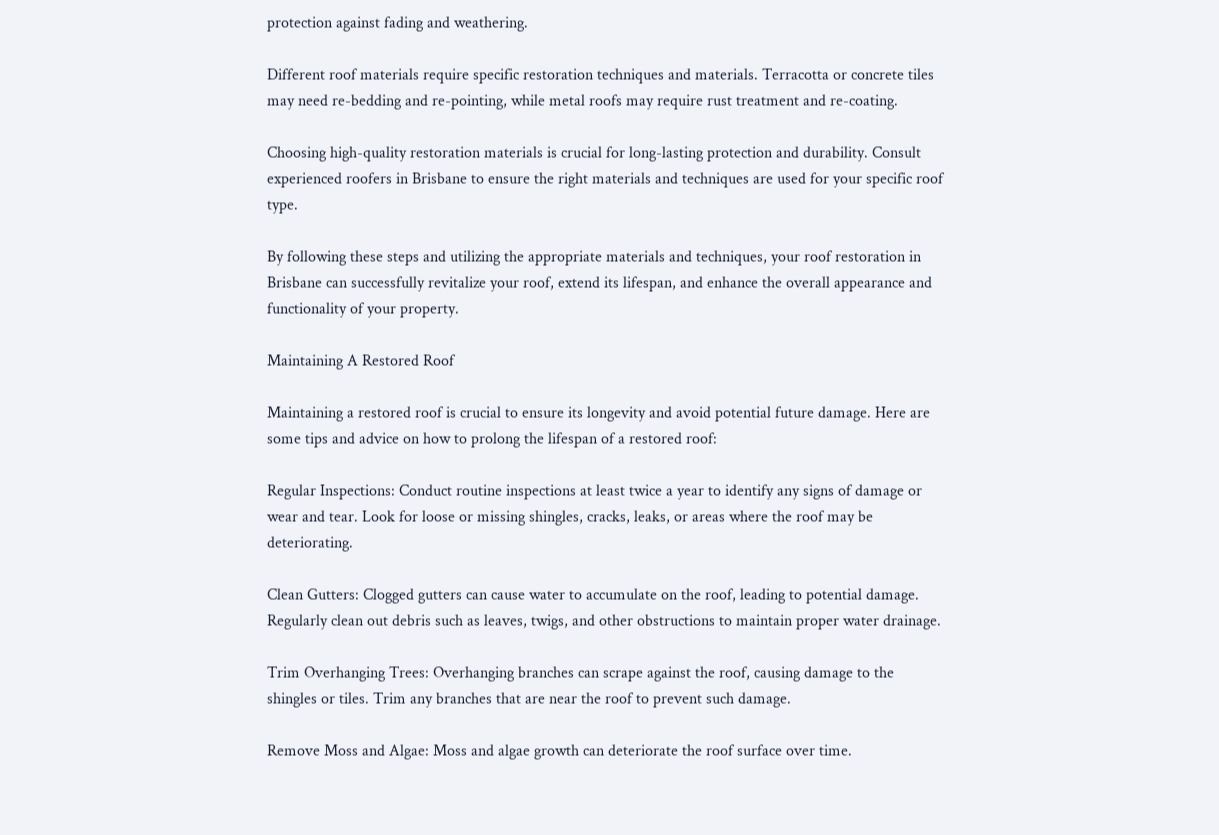protection against fading and weathering.

Different roof materials require specific restoration techniques and materials. Terracotta or concrete tiles may need re-bedding and re-pointing, while metal roofs may require rust treatment and re-coating.

Choosing high-quality restoration materials is crucial for long-lasting protection and durability. Consult experienced roofers in Brisbane to ensure the right materials and techniques are used for your specific roof type.

By following these steps and utilizing the appropriate materials and techniques, your roof restoration in Brisbane can successfully revitalize your roof, extend its lifespan, and enhance the overall appearance and functionality of your property.

Maintaining A Restored Roof

Maintaining a restored roof is crucial to ensure its longevity and avoid potential future damage. Here are some tips and advice on how to prolong the lifespan of a restored roof:

Regular Inspections: Conduct routine inspections at least twice a year to identify any signs of damage or wear and tear. Look for loose or missing shingles, cracks, leaks, or areas where the roof may be deteriorating.

Clean Gutters: Clogged gutters can cause water to accumulate on the roof, leading to potential damage. Regularly clean out debris such as leaves, twigs, and other obstructions to maintain proper water drainage.

Trim Overhanging Trees: Overhanging branches can scrape against the roof, causing damage to the shingles or tiles. Trim any branches that are near the roof to prevent such damage.

Remove Moss and Algae: Moss and algae growth can deteriorate the roof surface over time.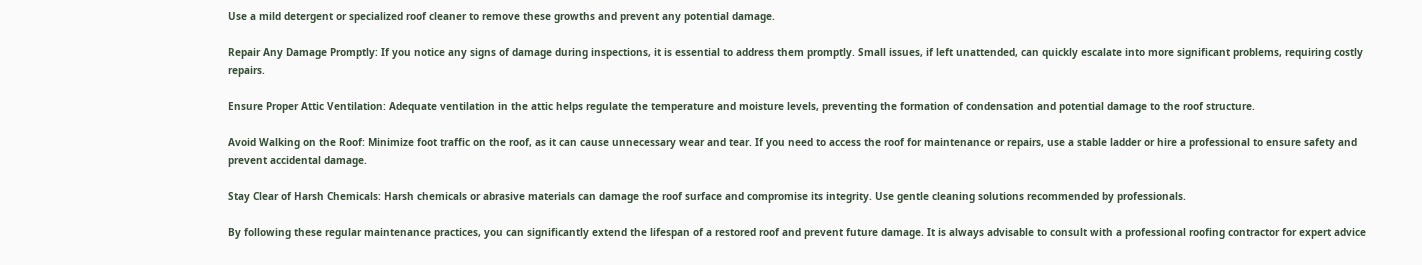Use a mild detergent or specialized roof cleaner to remove these growths and prevent any potential damage.

Repair Any Damage Promptly: If you notice any signs of damage during inspections, it is essential to address them promptly. Small issues, if left unattended, can quickly escalate into more significant problems, requiring costly repairs.

Ensure Proper Attic Ventilation: Adequate ventilation in the attic helps regulate the temperature and moisture levels, preventing the formation of condensation and potential damage to the roof structure.

Avoid Walking on the Roof: Minimize foot traffic on the roof, as it can cause unnecessary wear and tear. If you need to access the roof for maintenance or repairs, use a stable ladder or hire a professional to ensure safety and prevent accidental damage.

Stay Clear of Harsh Chemicals: Harsh chemicals or abrasive materials can damage the roof surface and compromise its integrity. Use gentle cleaning solutions recommended by professionals.

By following these regular maintenance practices, you can significantly extend the lifespan of a restored roof and prevent future damage. It is always advisable to consult with a professional roofing contractor for expert advice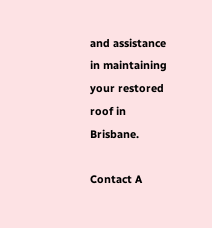and assistance in maintaining your restored roof in Brisbane.

Contact A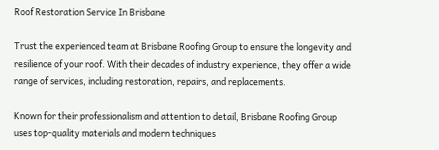Roof Restoration Service In Brisbane

Trust the experienced team at Brisbane Roofing Group to ensure the longevity and resilience of your roof. With their decades of industry experience, they offer a wide range of services, including restoration, repairs, and replacements.

Known for their professionalism and attention to detail, Brisbane Roofing Group uses top-quality materials and modern techniques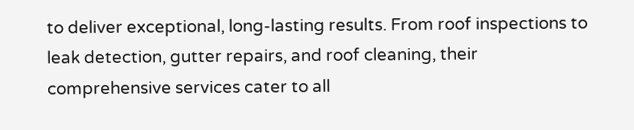to deliver exceptional, long-lasting results. From roof inspections to leak detection, gutter repairs, and roof cleaning, their comprehensive services cater to all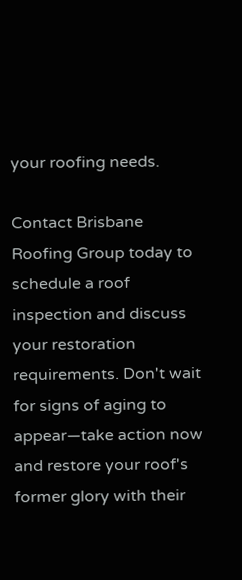your roofing needs.

Contact Brisbane Roofing Group today to schedule a roof inspection and discuss your restoration requirements. Don't wait for signs of aging to appear—take action now and restore your roof's former glory with their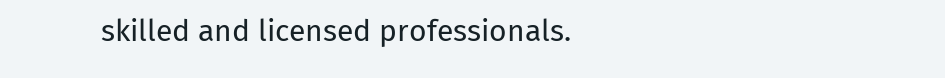skilled and licensed professionals.